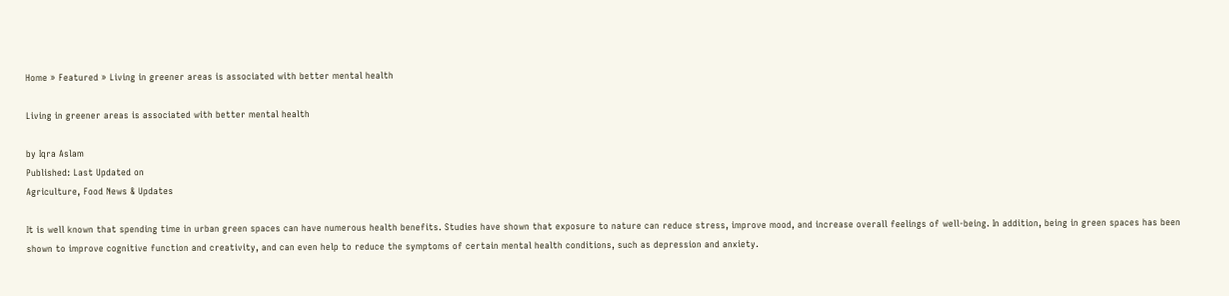Home » Featured » Living in greener areas is associated with better mental health

Living in greener areas is associated with better mental health

by Iqra Aslam
Published: Last Updated on
Agriculture, Food News & Updates

It is well known that spending time in urban green spaces can have numerous health benefits. Studies have shown that exposure to nature can reduce stress, improve mood, and increase overall feelings of well-being. In addition, being in green spaces has been shown to improve cognitive function and creativity, and can even help to reduce the symptoms of certain mental health conditions, such as depression and anxiety.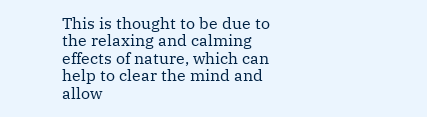This is thought to be due to the relaxing and calming effects of nature, which can help to clear the mind and allow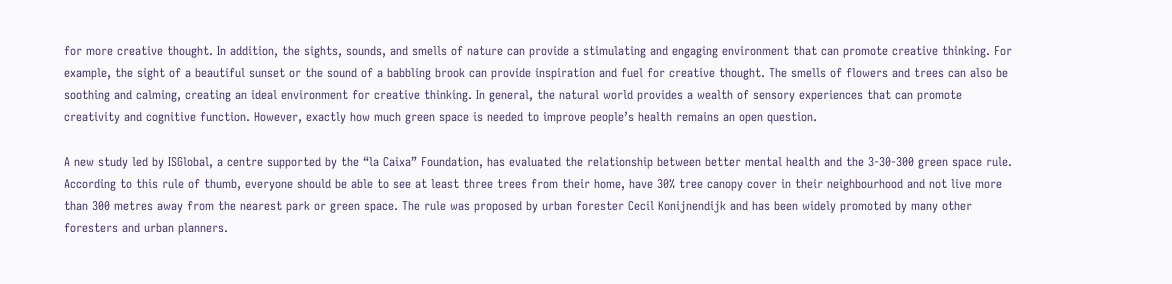for more creative thought. In addition, the sights, sounds, and smells of nature can provide a stimulating and engaging environment that can promote creative thinking. For example, the sight of a beautiful sunset or the sound of a babbling brook can provide inspiration and fuel for creative thought. The smells of flowers and trees can also be soothing and calming, creating an ideal environment for creative thinking. In general, the natural world provides a wealth of sensory experiences that can promote creativity and cognitive function. However, exactly how much green space is needed to improve people’s health remains an open question.

A new study led by ISGlobal, a centre supported by the “la Caixa” Foundation, has evaluated the relationship between better mental health and the 3-30-300 green space rule. According to this rule of thumb, everyone should be able to see at least three trees from their home, have 30% tree canopy cover in their neighbourhood and not live more than 300 metres away from the nearest park or green space. The rule was proposed by urban forester Cecil Konijnendijk and has been widely promoted by many other foresters and urban planners.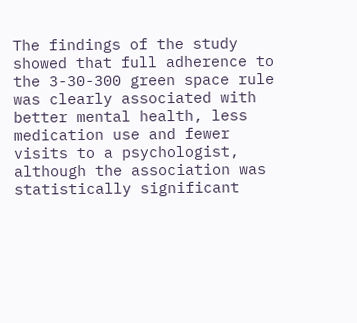The findings of the study showed that full adherence to the 3-30-300 green space rule was clearly associated with better mental health, less medication use and fewer visits to a psychologist, although the association was statistically significant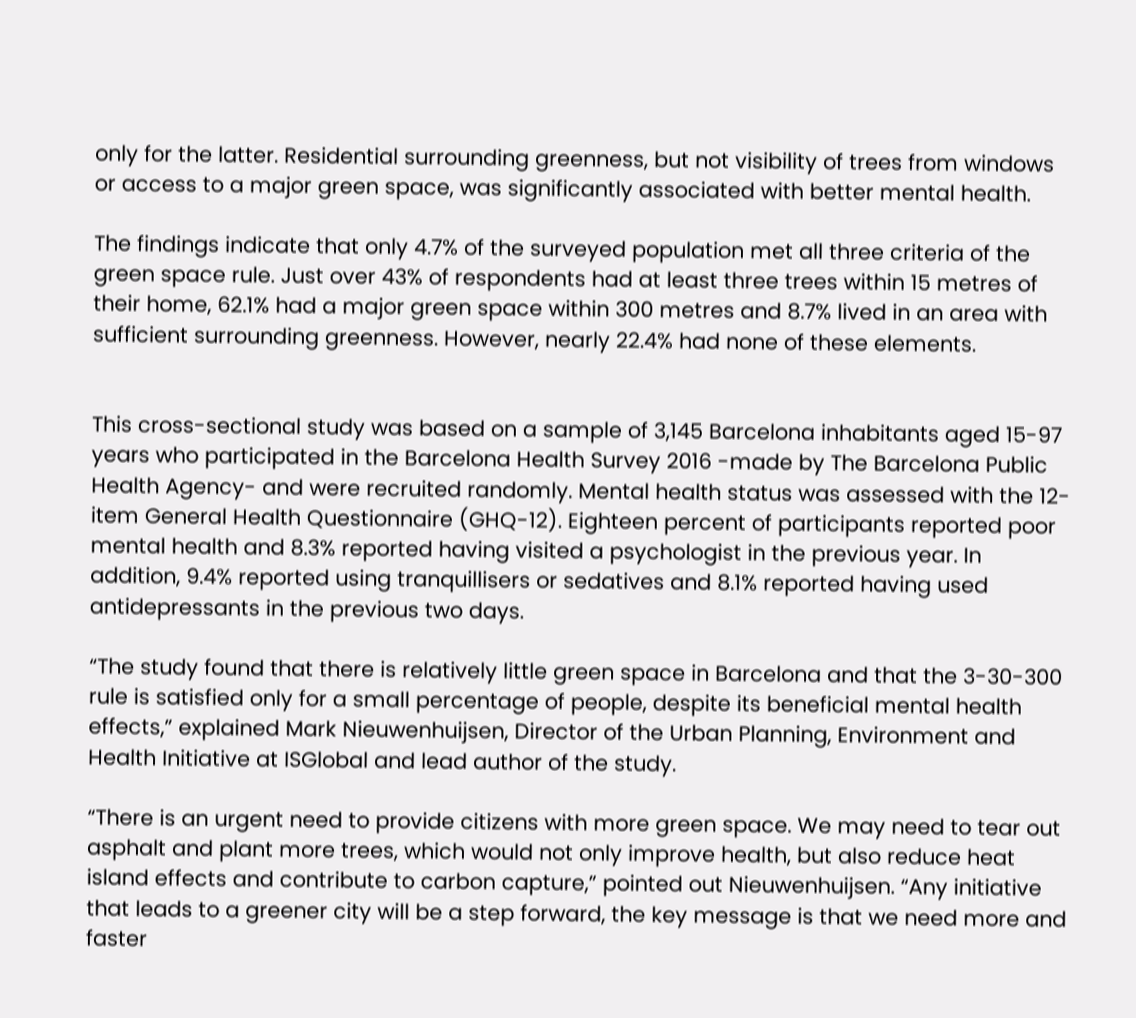only for the latter. Residential surrounding greenness, but not visibility of trees from windows or access to a major green space, was significantly associated with better mental health.

The findings indicate that only 4.7% of the surveyed population met all three criteria of the green space rule. Just over 43% of respondents had at least three trees within 15 metres of their home, 62.1% had a major green space within 300 metres and 8.7% lived in an area with sufficient surrounding greenness. However, nearly 22.4% had none of these elements.


This cross-sectional study was based on a sample of 3,145 Barcelona inhabitants aged 15-97 years who participated in the Barcelona Health Survey 2016 -made by The Barcelona Public Health Agency- and were recruited randomly. Mental health status was assessed with the 12-item General Health Questionnaire (GHQ-12). Eighteen percent of participants reported poor mental health and 8.3% reported having visited a psychologist in the previous year. In addition, 9.4% reported using tranquillisers or sedatives and 8.1% reported having used antidepressants in the previous two days.

“The study found that there is relatively little green space in Barcelona and that the 3-30-300 rule is satisfied only for a small percentage of people, despite its beneficial mental health effects,” explained Mark Nieuwenhuijsen, Director of the Urban Planning, Environment and Health Initiative at ISGlobal and lead author of the study.

“There is an urgent need to provide citizens with more green space. We may need to tear out asphalt and plant more trees, which would not only improve health, but also reduce heat island effects and contribute to carbon capture,” pointed out Nieuwenhuijsen. “Any initiative that leads to a greener city will be a step forward, the key message is that we need more and faster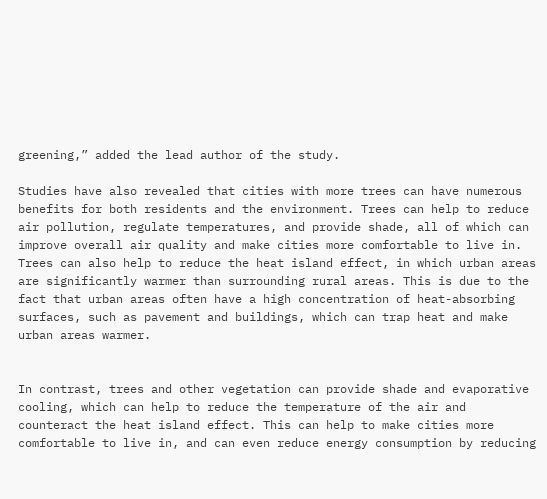greening,” added the lead author of the study.

Studies have also revealed that cities with more trees can have numerous benefits for both residents and the environment. Trees can help to reduce air pollution, regulate temperatures, and provide shade, all of which can improve overall air quality and make cities more comfortable to live in. Trees can also help to reduce the heat island effect, in which urban areas are significantly warmer than surrounding rural areas. This is due to the fact that urban areas often have a high concentration of heat-absorbing surfaces, such as pavement and buildings, which can trap heat and make urban areas warmer.


In contrast, trees and other vegetation can provide shade and evaporative cooling, which can help to reduce the temperature of the air and counteract the heat island effect. This can help to make cities more comfortable to live in, and can even reduce energy consumption by reducing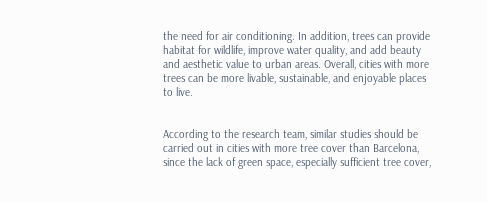the need for air conditioning. In addition, trees can provide habitat for wildlife, improve water quality, and add beauty and aesthetic value to urban areas. Overall, cities with more trees can be more livable, sustainable, and enjoyable places to live.


According to the research team, similar studies should be carried out in cities with more tree cover than Barcelona, since the lack of green space, especially sufficient tree cover,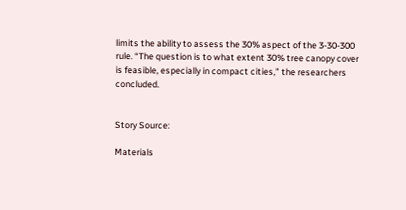limits the ability to assess the 30% aspect of the 3-30-300 rule. “The question is to what extent 30% tree canopy cover is feasible, especially in compact cities,” the researchers concluded.


Story Source:

Materials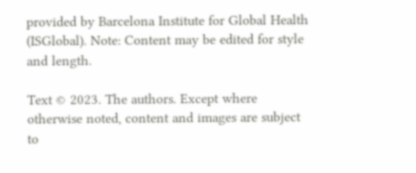provided by Barcelona Institute for Global Health (ISGlobal). Note: Content may be edited for style and length.

Text © 2023. The authors. Except where otherwise noted, content and images are subject to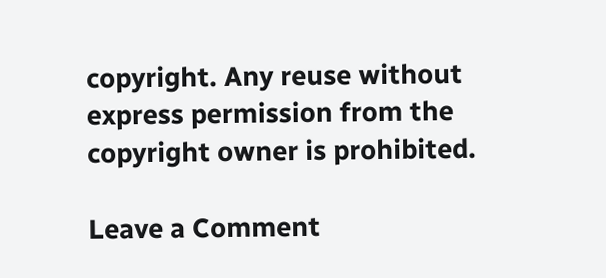copyright. Any reuse without express permission from the copyright owner is prohibited.

Leave a Comment